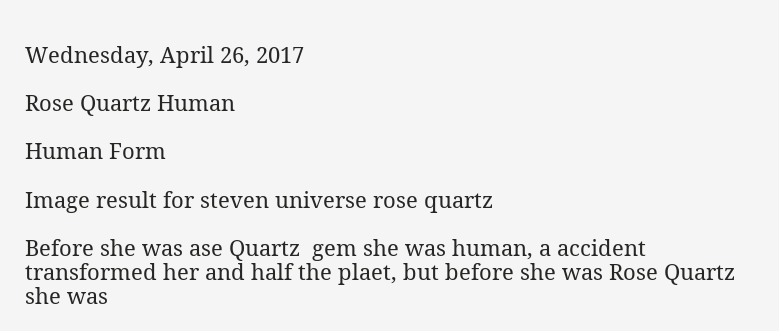Wednesday, April 26, 2017

Rose Quartz Human

Human Form

Image result for steven universe rose quartz

Before she was ase Quartz  gem she was human, a accident transformed her and half the plaet, but before she was Rose Quartz she was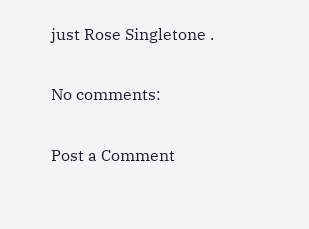just Rose Singletone .

No comments:

Post a Comment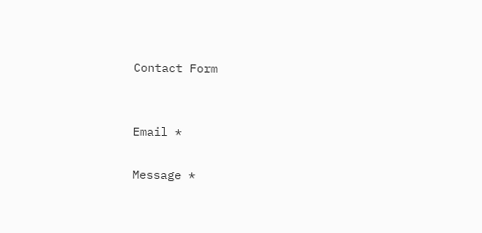Contact Form


Email *

Message *